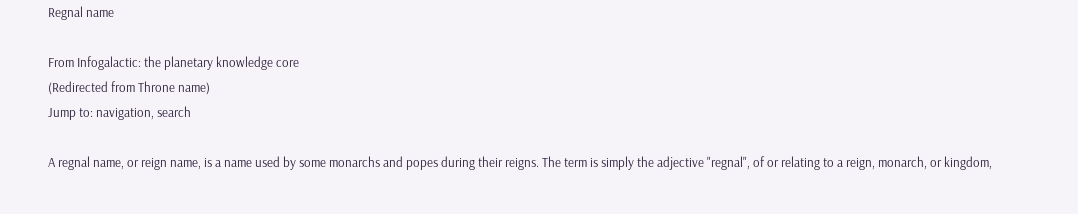Regnal name

From Infogalactic: the planetary knowledge core
(Redirected from Throne name)
Jump to: navigation, search

A regnal name, or reign name, is a name used by some monarchs and popes during their reigns. The term is simply the adjective "regnal", of or relating to a reign, monarch, or kingdom,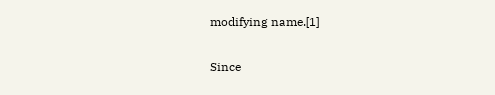modifying name.[1]

Since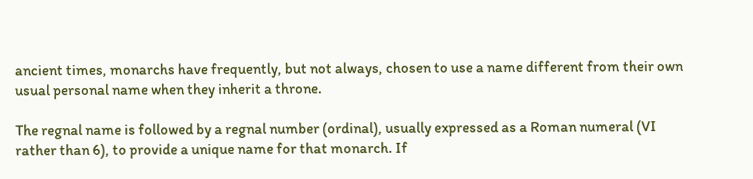ancient times, monarchs have frequently, but not always, chosen to use a name different from their own usual personal name when they inherit a throne.

The regnal name is followed by a regnal number (ordinal), usually expressed as a Roman numeral (VI rather than 6), to provide a unique name for that monarch. If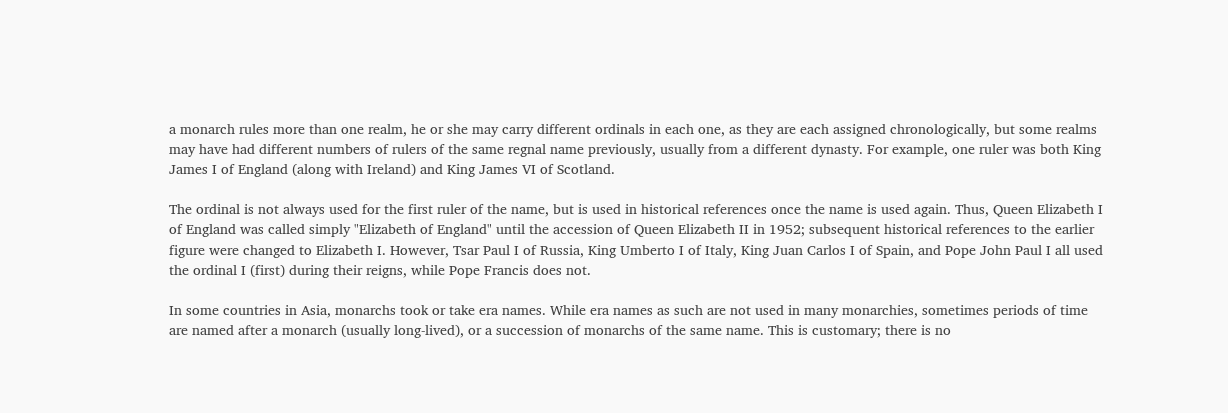a monarch rules more than one realm, he or she may carry different ordinals in each one, as they are each assigned chronologically, but some realms may have had different numbers of rulers of the same regnal name previously, usually from a different dynasty. For example, one ruler was both King James I of England (along with Ireland) and King James VI of Scotland.

The ordinal is not always used for the first ruler of the name, but is used in historical references once the name is used again. Thus, Queen Elizabeth I of England was called simply "Elizabeth of England" until the accession of Queen Elizabeth II in 1952; subsequent historical references to the earlier figure were changed to Elizabeth I. However, Tsar Paul I of Russia, King Umberto I of Italy, King Juan Carlos I of Spain, and Pope John Paul I all used the ordinal I (first) during their reigns, while Pope Francis does not.

In some countries in Asia, monarchs took or take era names. While era names as such are not used in many monarchies, sometimes periods of time are named after a monarch (usually long-lived), or a succession of monarchs of the same name. This is customary; there is no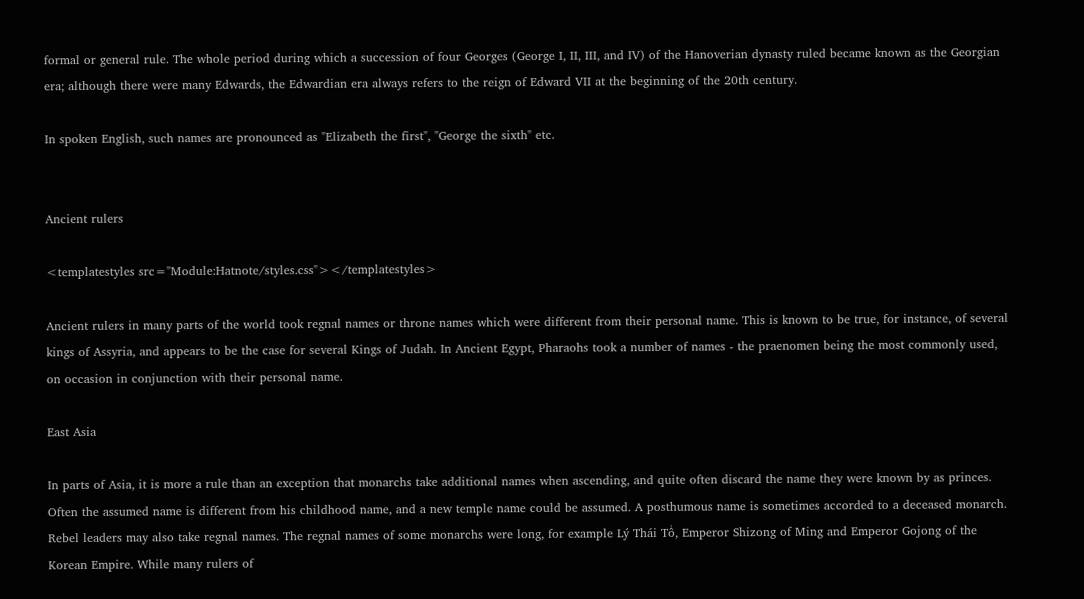formal or general rule. The whole period during which a succession of four Georges (George I, II, III, and IV) of the Hanoverian dynasty ruled became known as the Georgian era; although there were many Edwards, the Edwardian era always refers to the reign of Edward VII at the beginning of the 20th century.

In spoken English, such names are pronounced as "Elizabeth the first", "George the sixth" etc.


Ancient rulers

<templatestyles src="Module:Hatnote/styles.css"></templatestyles>

Ancient rulers in many parts of the world took regnal names or throne names which were different from their personal name. This is known to be true, for instance, of several kings of Assyria, and appears to be the case for several Kings of Judah. In Ancient Egypt, Pharaohs took a number of names - the praenomen being the most commonly used, on occasion in conjunction with their personal name.

East Asia

In parts of Asia, it is more a rule than an exception that monarchs take additional names when ascending, and quite often discard the name they were known by as princes. Often the assumed name is different from his childhood name, and a new temple name could be assumed. A posthumous name is sometimes accorded to a deceased monarch. Rebel leaders may also take regnal names. The regnal names of some monarchs were long, for example Lý Thái Tổ, Emperor Shizong of Ming and Emperor Gojong of the Korean Empire. While many rulers of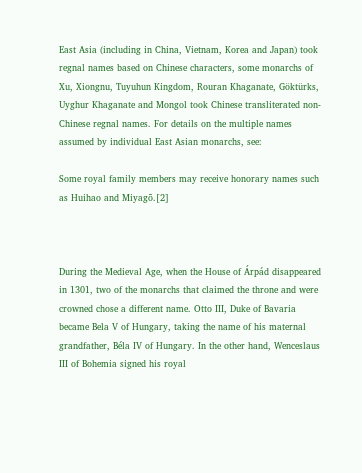East Asia (including in China, Vietnam, Korea and Japan) took regnal names based on Chinese characters, some monarchs of Xu, Xiongnu, Tuyuhun Kingdom, Rouran Khaganate, Göktürks, Uyghur Khaganate and Mongol took Chinese transliterated non-Chinese regnal names. For details on the multiple names assumed by individual East Asian monarchs, see:

Some royal family members may receive honorary names such as Huihao and Miyagō.[2]



During the Medieval Age, when the House of Árpád disappeared in 1301, two of the monarchs that claimed the throne and were crowned chose a different name. Otto III, Duke of Bavaria became Bela V of Hungary, taking the name of his maternal grandfather, Béla IV of Hungary. In the other hand, Wenceslaus III of Bohemia signed his royal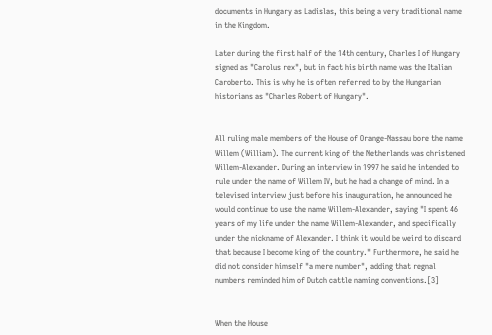documents in Hungary as Ladislas, this being a very traditional name in the Kingdom.

Later during the first half of the 14th century, Charles I of Hungary signed as "Carolus rex", but in fact his birth name was the Italian Caroberto. This is why he is often referred to by the Hungarian historians as "Charles Robert of Hungary".


All ruling male members of the House of Orange-Nassau bore the name Willem (William). The current king of the Netherlands was christened Willem-Alexander. During an interview in 1997 he said he intended to rule under the name of Willem IV, but he had a change of mind. In a televised interview just before his inauguration, he announced he would continue to use the name Willem-Alexander, saying "I spent 46 years of my life under the name Willem-Alexander, and specifically under the nickname of Alexander. I think it would be weird to discard that because I become king of the country." Furthermore, he said he did not consider himself "a mere number", adding that regnal numbers reminded him of Dutch cattle naming conventions.[3]


When the House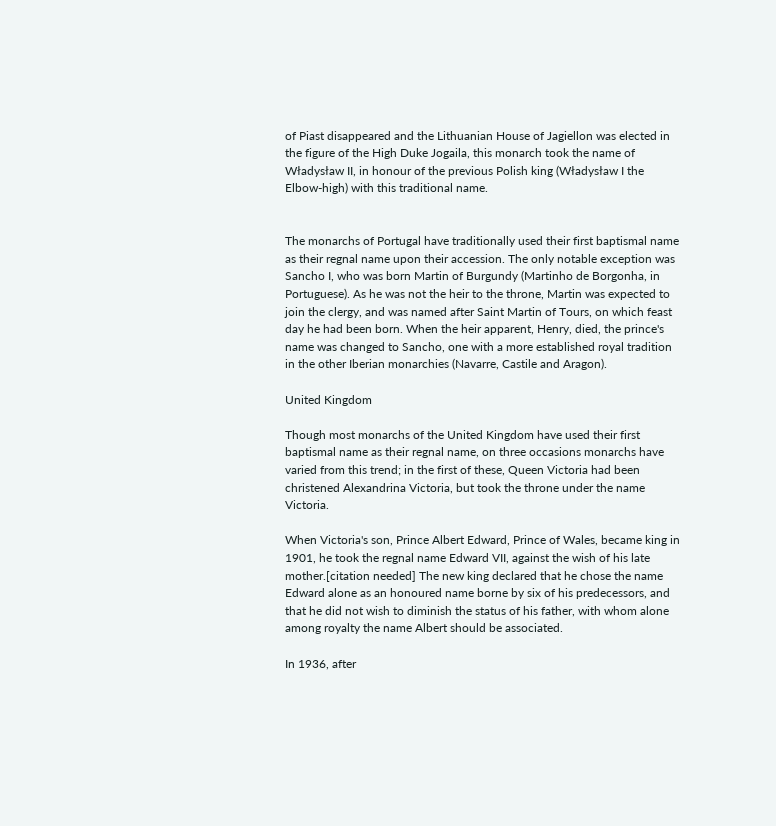of Piast disappeared and the Lithuanian House of Jagiellon was elected in the figure of the High Duke Jogaila, this monarch took the name of Władysław II, in honour of the previous Polish king (Władysław I the Elbow-high) with this traditional name.


The monarchs of Portugal have traditionally used their first baptismal name as their regnal name upon their accession. The only notable exception was Sancho I, who was born Martin of Burgundy (Martinho de Borgonha, in Portuguese). As he was not the heir to the throne, Martin was expected to join the clergy, and was named after Saint Martin of Tours, on which feast day he had been born. When the heir apparent, Henry, died, the prince's name was changed to Sancho, one with a more established royal tradition in the other Iberian monarchies (Navarre, Castile and Aragon).

United Kingdom

Though most monarchs of the United Kingdom have used their first baptismal name as their regnal name, on three occasions monarchs have varied from this trend; in the first of these, Queen Victoria had been christened Alexandrina Victoria, but took the throne under the name Victoria.

When Victoria's son, Prince Albert Edward, Prince of Wales, became king in 1901, he took the regnal name Edward VII, against the wish of his late mother.[citation needed] The new king declared that he chose the name Edward alone as an honoured name borne by six of his predecessors, and that he did not wish to diminish the status of his father, with whom alone among royalty the name Albert should be associated.

In 1936, after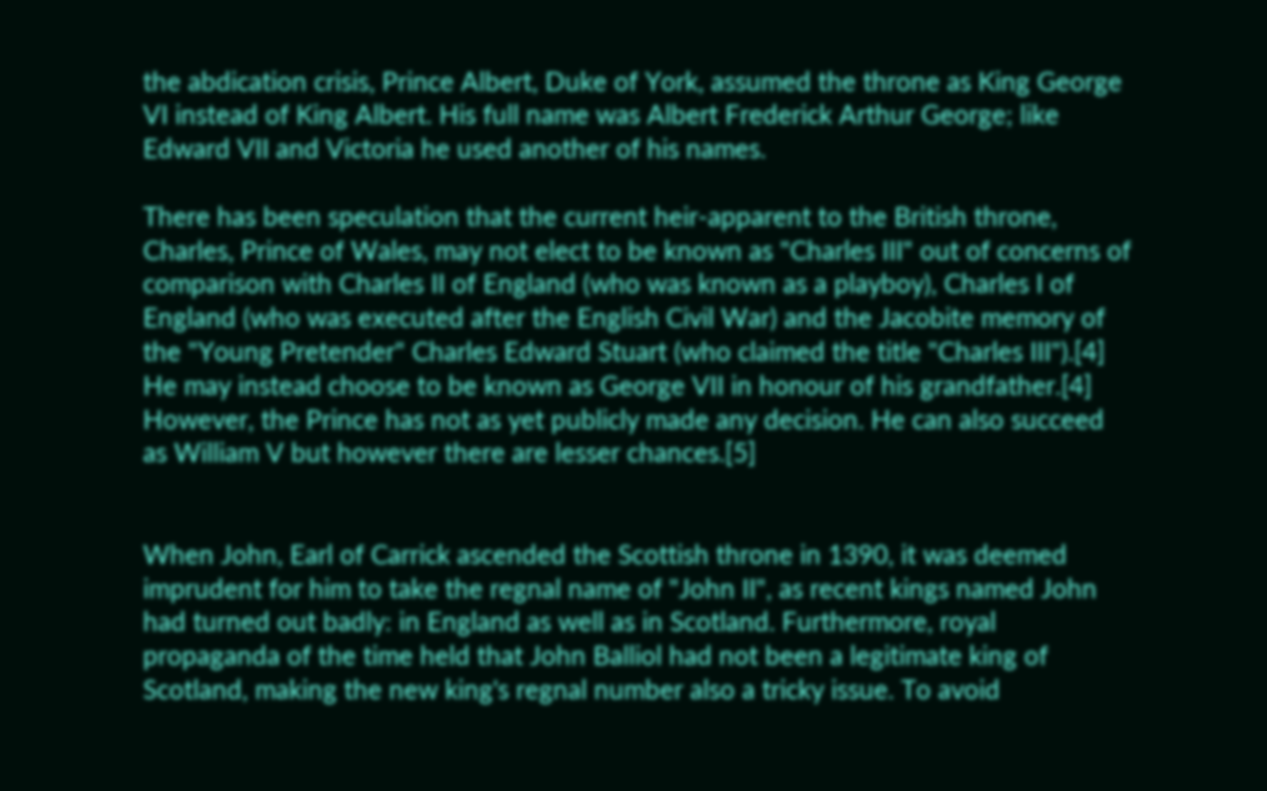the abdication crisis, Prince Albert, Duke of York, assumed the throne as King George VI instead of King Albert. His full name was Albert Frederick Arthur George; like Edward VII and Victoria he used another of his names.

There has been speculation that the current heir-apparent to the British throne, Charles, Prince of Wales, may not elect to be known as "Charles III" out of concerns of comparison with Charles II of England (who was known as a playboy), Charles I of England (who was executed after the English Civil War) and the Jacobite memory of the "Young Pretender" Charles Edward Stuart (who claimed the title "Charles III").[4] He may instead choose to be known as George VII in honour of his grandfather.[4] However, the Prince has not as yet publicly made any decision. He can also succeed as William V but however there are lesser chances.[5]


When John, Earl of Carrick ascended the Scottish throne in 1390, it was deemed imprudent for him to take the regnal name of "John II", as recent kings named John had turned out badly: in England as well as in Scotland. Furthermore, royal propaganda of the time held that John Balliol had not been a legitimate king of Scotland, making the new king's regnal number also a tricky issue. To avoid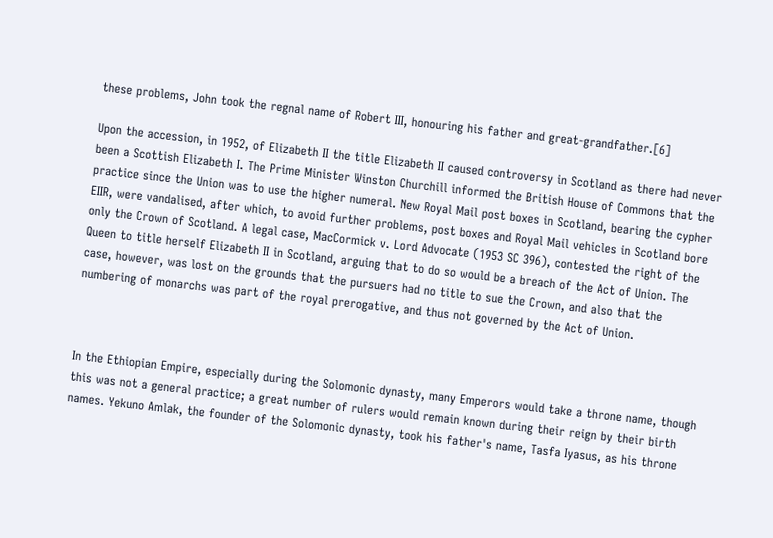these problems, John took the regnal name of Robert III, honouring his father and great-grandfather.[6]

Upon the accession, in 1952, of Elizabeth II the title Elizabeth II caused controversy in Scotland as there had never been a Scottish Elizabeth I. The Prime Minister Winston Churchill informed the British House of Commons that the practice since the Union was to use the higher numeral. New Royal Mail post boxes in Scotland, bearing the cypher EIIR, were vandalised, after which, to avoid further problems, post boxes and Royal Mail vehicles in Scotland bore only the Crown of Scotland. A legal case, MacCormick v. Lord Advocate (1953 SC 396), contested the right of the Queen to title herself Elizabeth II in Scotland, arguing that to do so would be a breach of the Act of Union. The case, however, was lost on the grounds that the pursuers had no title to sue the Crown, and also that the numbering of monarchs was part of the royal prerogative, and thus not governed by the Act of Union.



In the Ethiopian Empire, especially during the Solomonic dynasty, many Emperors would take a throne name, though this was not a general practice; a great number of rulers would remain known during their reign by their birth names. Yekuno Amlak, the founder of the Solomonic dynasty, took his father's name, Tasfa Iyasus, as his throne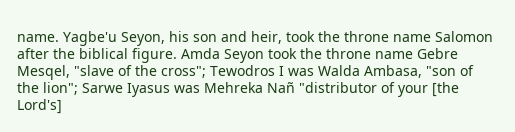name. Yagbe'u Seyon, his son and heir, took the throne name Salomon after the biblical figure. Amda Seyon took the throne name Gebre Mesqel, "slave of the cross"; Tewodros I was Walda Ambasa, "son of the lion"; Sarwe Iyasus was Mehreka Nañ "distributor of your [the Lord's]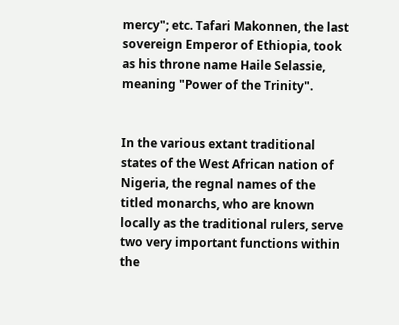mercy"; etc. Tafari Makonnen, the last sovereign Emperor of Ethiopia, took as his throne name Haile Selassie, meaning "Power of the Trinity".


In the various extant traditional states of the West African nation of Nigeria, the regnal names of the titled monarchs, who are known locally as the traditional rulers, serve two very important functions within the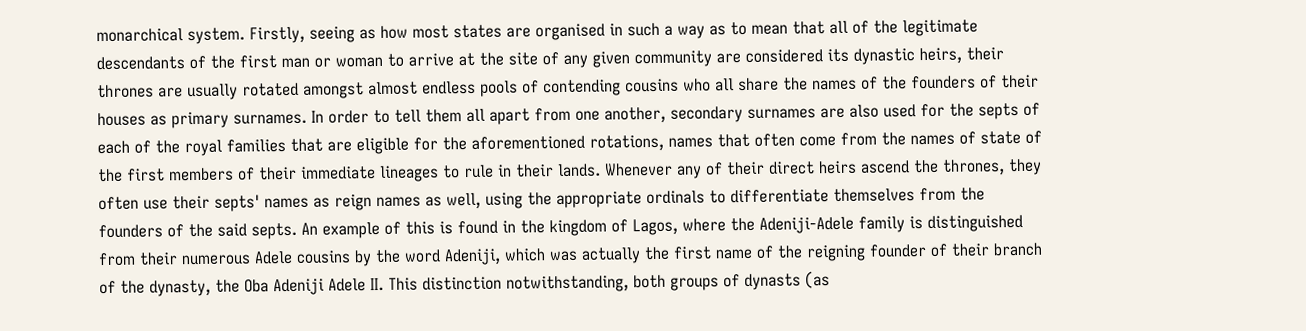monarchical system. Firstly, seeing as how most states are organised in such a way as to mean that all of the legitimate descendants of the first man or woman to arrive at the site of any given community are considered its dynastic heirs, their thrones are usually rotated amongst almost endless pools of contending cousins who all share the names of the founders of their houses as primary surnames. In order to tell them all apart from one another, secondary surnames are also used for the septs of each of the royal families that are eligible for the aforementioned rotations, names that often come from the names of state of the first members of their immediate lineages to rule in their lands. Whenever any of their direct heirs ascend the thrones, they often use their septs' names as reign names as well, using the appropriate ordinals to differentiate themselves from the founders of the said septs. An example of this is found in the kingdom of Lagos, where the Adeniji-Adele family is distinguished from their numerous Adele cousins by the word Adeniji, which was actually the first name of the reigning founder of their branch of the dynasty, the Oba Adeniji Adele II. This distinction notwithstanding, both groups of dynasts (as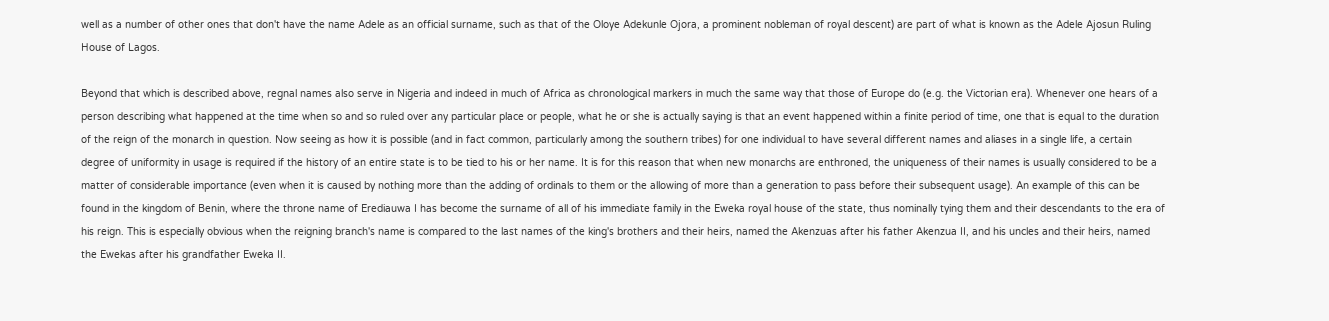well as a number of other ones that don't have the name Adele as an official surname, such as that of the Oloye Adekunle Ojora, a prominent nobleman of royal descent) are part of what is known as the Adele Ajosun Ruling House of Lagos.

Beyond that which is described above, regnal names also serve in Nigeria and indeed in much of Africa as chronological markers in much the same way that those of Europe do (e.g. the Victorian era). Whenever one hears of a person describing what happened at the time when so and so ruled over any particular place or people, what he or she is actually saying is that an event happened within a finite period of time, one that is equal to the duration of the reign of the monarch in question. Now seeing as how it is possible (and in fact common, particularly among the southern tribes) for one individual to have several different names and aliases in a single life, a certain degree of uniformity in usage is required if the history of an entire state is to be tied to his or her name. It is for this reason that when new monarchs are enthroned, the uniqueness of their names is usually considered to be a matter of considerable importance (even when it is caused by nothing more than the adding of ordinals to them or the allowing of more than a generation to pass before their subsequent usage). An example of this can be found in the kingdom of Benin, where the throne name of Erediauwa I has become the surname of all of his immediate family in the Eweka royal house of the state, thus nominally tying them and their descendants to the era of his reign. This is especially obvious when the reigning branch's name is compared to the last names of the king's brothers and their heirs, named the Akenzuas after his father Akenzua II, and his uncles and their heirs, named the Ewekas after his grandfather Eweka II.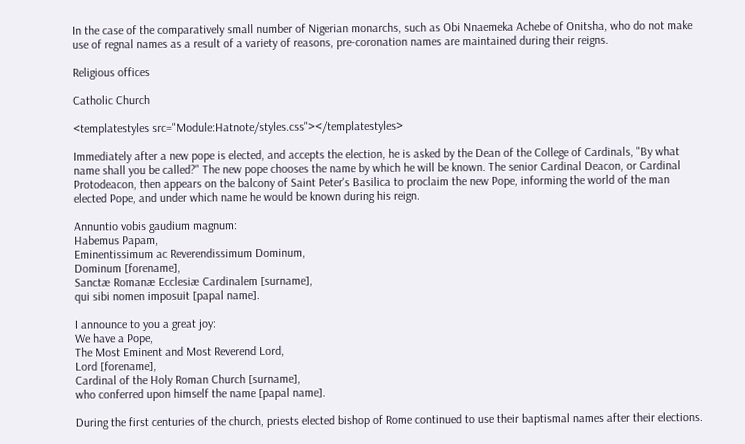In the case of the comparatively small number of Nigerian monarchs, such as Obi Nnaemeka Achebe of Onitsha, who do not make use of regnal names as a result of a variety of reasons, pre-coronation names are maintained during their reigns.

Religious offices

Catholic Church

<templatestyles src="Module:Hatnote/styles.css"></templatestyles>

Immediately after a new pope is elected, and accepts the election, he is asked by the Dean of the College of Cardinals, "By what name shall you be called?" The new pope chooses the name by which he will be known. The senior Cardinal Deacon, or Cardinal Protodeacon, then appears on the balcony of Saint Peter's Basilica to proclaim the new Pope, informing the world of the man elected Pope, and under which name he would be known during his reign.

Annuntio vobis gaudium magnum:
Habemus Papam,
Eminentissimum ac Reverendissimum Dominum,
Dominum [forename],
Sanctæ Romanæ Ecclesiæ Cardinalem [surname],
qui sibi nomen imposuit [papal name].

I announce to you a great joy:
We have a Pope,
The Most Eminent and Most Reverend Lord,
Lord [forename],
Cardinal of the Holy Roman Church [surname],
who conferred upon himself the name [papal name].

During the first centuries of the church, priests elected bishop of Rome continued to use their baptismal names after their elections.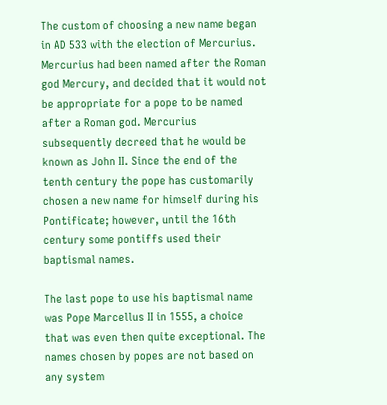The custom of choosing a new name began in AD 533 with the election of Mercurius. Mercurius had been named after the Roman god Mercury, and decided that it would not be appropriate for a pope to be named after a Roman god. Mercurius subsequently decreed that he would be known as John II. Since the end of the tenth century the pope has customarily chosen a new name for himself during his Pontificate; however, until the 16th century some pontiffs used their baptismal names.

The last pope to use his baptismal name was Pope Marcellus II in 1555, a choice that was even then quite exceptional. The names chosen by popes are not based on any system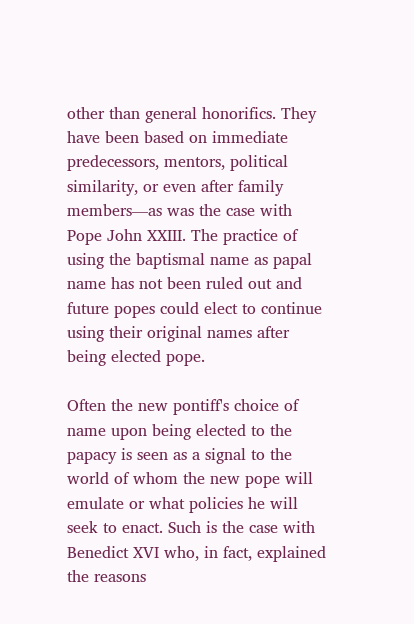other than general honorifics. They have been based on immediate predecessors, mentors, political similarity, or even after family members—as was the case with Pope John XXIII. The practice of using the baptismal name as papal name has not been ruled out and future popes could elect to continue using their original names after being elected pope.

Often the new pontiff's choice of name upon being elected to the papacy is seen as a signal to the world of whom the new pope will emulate or what policies he will seek to enact. Such is the case with Benedict XVI who, in fact, explained the reasons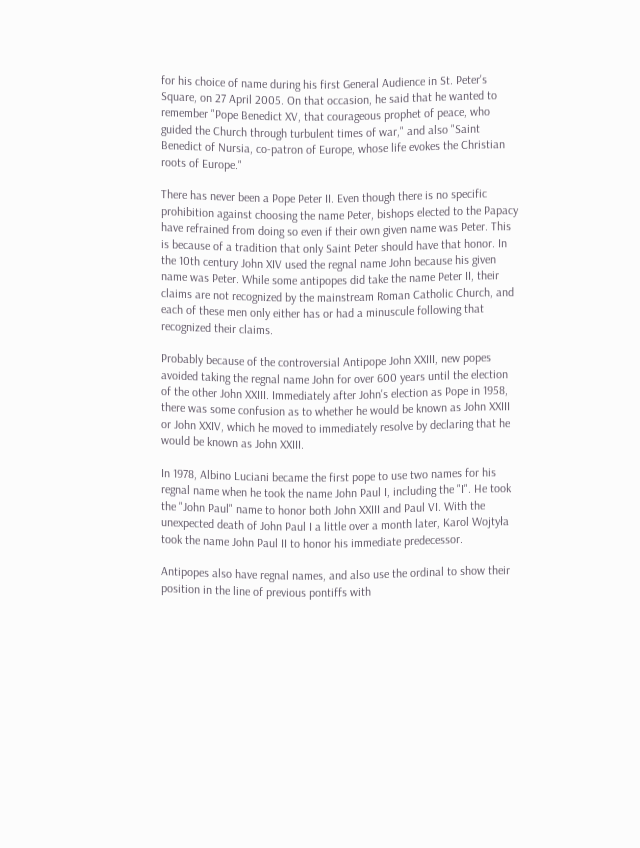for his choice of name during his first General Audience in St. Peter's Square, on 27 April 2005. On that occasion, he said that he wanted to remember "Pope Benedict XV, that courageous prophet of peace, who guided the Church through turbulent times of war," and also "Saint Benedict of Nursia, co-patron of Europe, whose life evokes the Christian roots of Europe."

There has never been a Pope Peter II. Even though there is no specific prohibition against choosing the name Peter, bishops elected to the Papacy have refrained from doing so even if their own given name was Peter. This is because of a tradition that only Saint Peter should have that honor. In the 10th century John XIV used the regnal name John because his given name was Peter. While some antipopes did take the name Peter II, their claims are not recognized by the mainstream Roman Catholic Church, and each of these men only either has or had a minuscule following that recognized their claims.

Probably because of the controversial Antipope John XXIII, new popes avoided taking the regnal name John for over 600 years until the election of the other John XXIII. Immediately after John's election as Pope in 1958, there was some confusion as to whether he would be known as John XXIII or John XXIV, which he moved to immediately resolve by declaring that he would be known as John XXIII.

In 1978, Albino Luciani became the first pope to use two names for his regnal name when he took the name John Paul I, including the "I". He took the "John Paul" name to honor both John XXIII and Paul VI. With the unexpected death of John Paul I a little over a month later, Karol Wojtyła took the name John Paul II to honor his immediate predecessor.

Antipopes also have regnal names, and also use the ordinal to show their position in the line of previous pontiffs with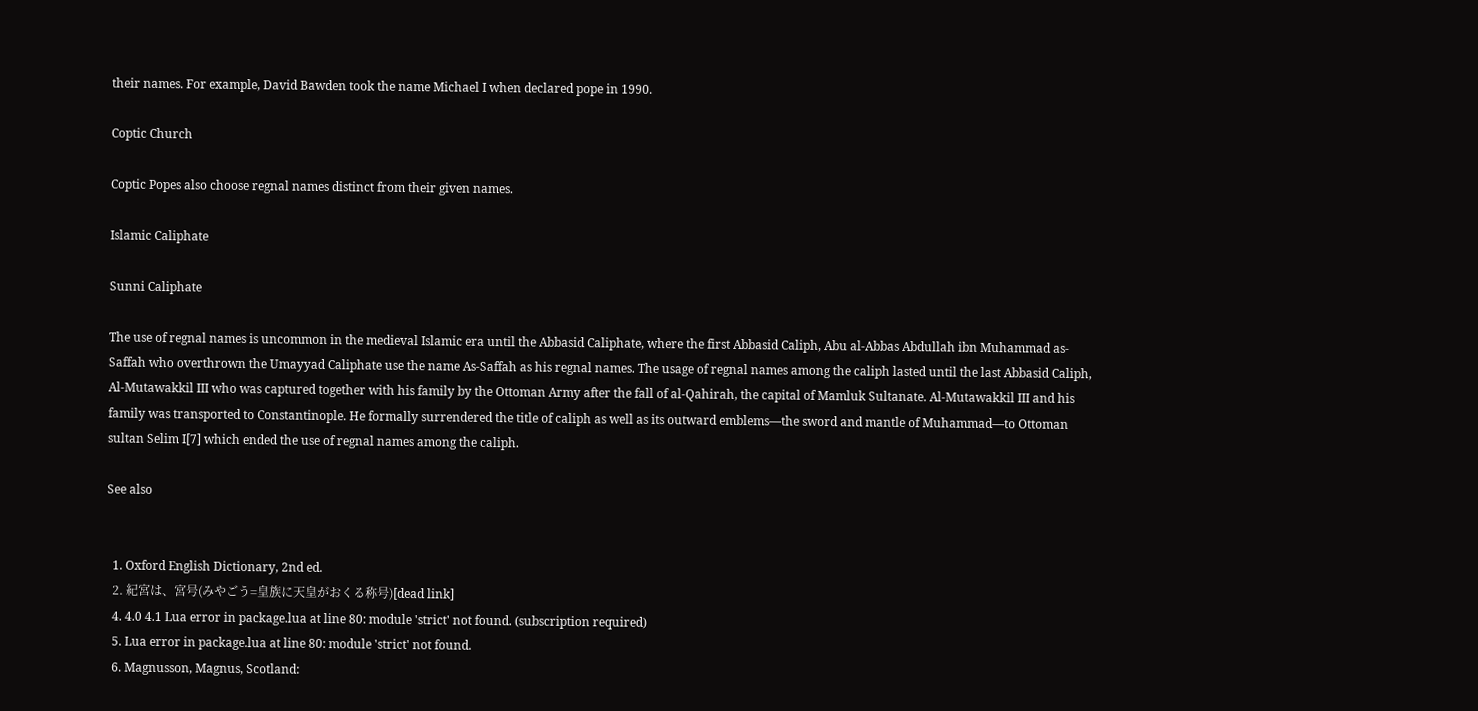their names. For example, David Bawden took the name Michael I when declared pope in 1990.

Coptic Church

Coptic Popes also choose regnal names distinct from their given names.

Islamic Caliphate

Sunni Caliphate

The use of regnal names is uncommon in the medieval Islamic era until the Abbasid Caliphate, where the first Abbasid Caliph, Abu al-Abbas Abdullah ibn Muhammad as-Saffah who overthrown the Umayyad Caliphate use the name As-Saffah as his regnal names. The usage of regnal names among the caliph lasted until the last Abbasid Caliph, Al-Mutawakkil III who was captured together with his family by the Ottoman Army after the fall of al-Qahirah, the capital of Mamluk Sultanate. Al-Mutawakkil III and his family was transported to Constantinople. He formally surrendered the title of caliph as well as its outward emblems—the sword and mantle of Muhammad—to Ottoman sultan Selim I[7] which ended the use of regnal names among the caliph.

See also


  1. Oxford English Dictionary, 2nd ed.
  2. 紀宮は、宮号(みやごう=皇族に天皇がおくる称号)[dead link]
  4. 4.0 4.1 Lua error in package.lua at line 80: module 'strict' not found. (subscription required)
  5. Lua error in package.lua at line 80: module 'strict' not found.
  6. Magnusson, Magnus, Scotland: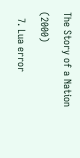The Story of a Nation (2000)
  7. Lua error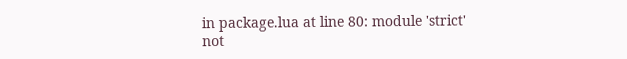in package.lua at line 80: module 'strict' not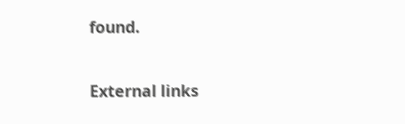found.

External links